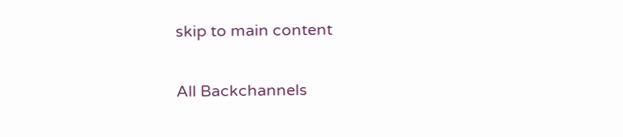skip to main content

All Backchannels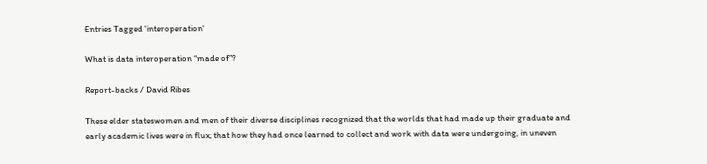Entries Tagged 'interoperation'

What is data interoperation “made of”?

Report-backs / David Ribes

These elder stateswomen and men of their diverse disciplines recognized that the worlds that had made up their graduate and early academic lives were in flux; that how they had once learned to collect and work with data were undergoing, in uneven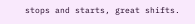stops and starts, great shifts.